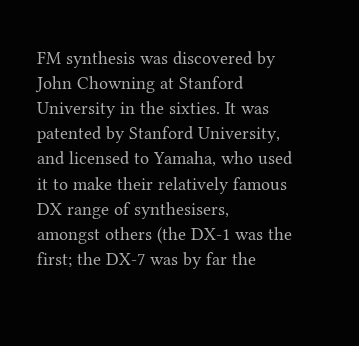FM synthesis was discovered by John Chowning at Stanford University in the sixties. It was patented by Stanford University, and licensed to Yamaha, who used it to make their relatively famous DX range of synthesisers, amongst others (the DX-1 was the first; the DX-7 was by far the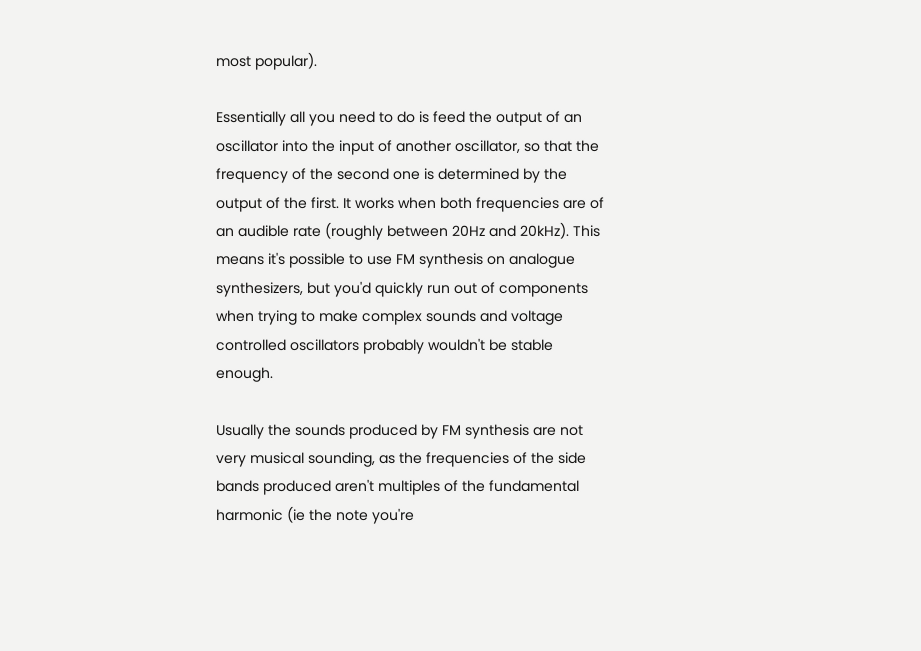most popular).

Essentially all you need to do is feed the output of an oscillator into the input of another oscillator, so that the frequency of the second one is determined by the output of the first. It works when both frequencies are of an audible rate (roughly between 20Hz and 20kHz). This means it's possible to use FM synthesis on analogue synthesizers, but you'd quickly run out of components when trying to make complex sounds and voltage controlled oscillators probably wouldn't be stable enough.

Usually the sounds produced by FM synthesis are not very musical sounding, as the frequencies of the side bands produced aren't multiples of the fundamental harmonic (ie the note you're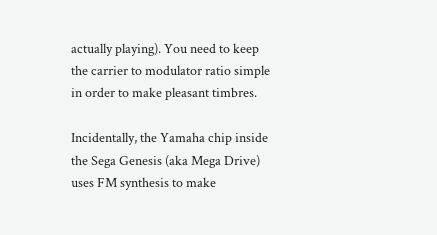actually playing). You need to keep the carrier to modulator ratio simple in order to make pleasant timbres.

Incidentally, the Yamaha chip inside the Sega Genesis (aka Mega Drive) uses FM synthesis to make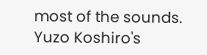most of the sounds. Yuzo Koshiro's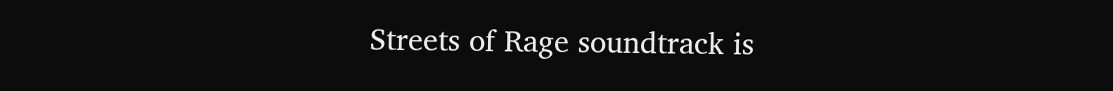Streets of Rage soundtrack is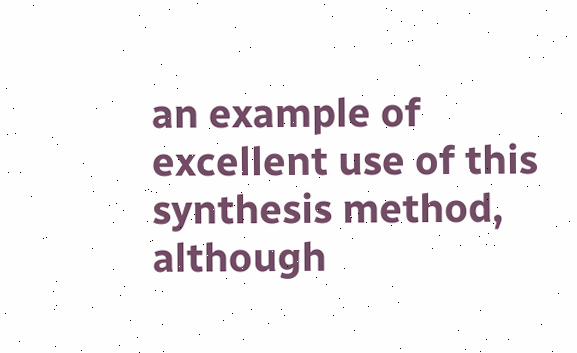an example of excellent use of this synthesis method, although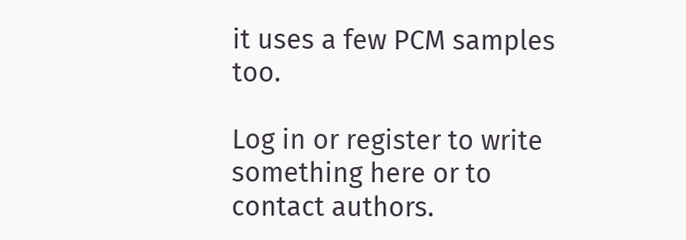it uses a few PCM samples too.

Log in or register to write something here or to contact authors.